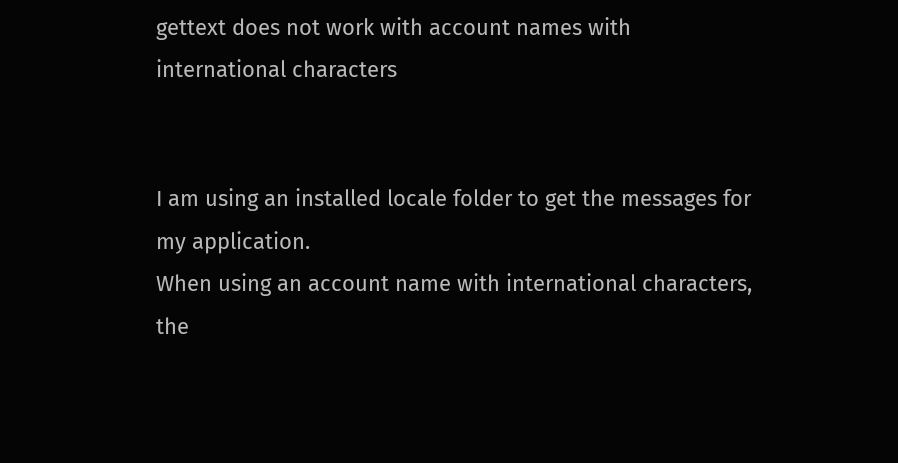gettext does not work with account names with international characters


I am using an installed locale folder to get the messages for my application.
When using an account name with international characters, the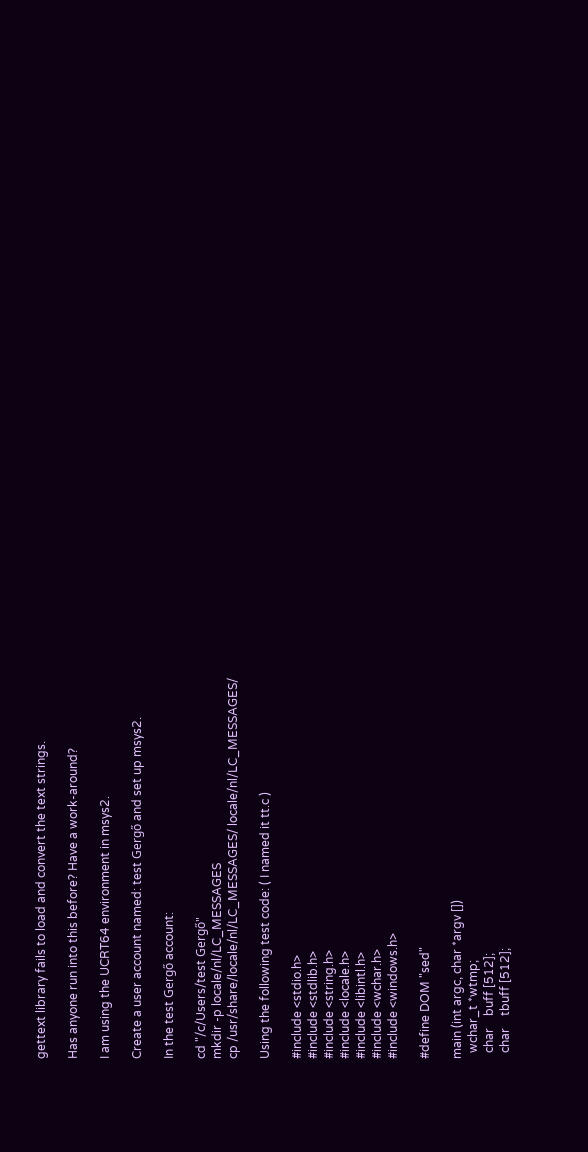gettext library fails to load and convert the text strings.

Has anyone run into this before? Have a work-around?

I am using the UCRT64 environment in msys2.

Create a user account named: test Gergő and set up msys2.

In the test Gergő account:

cd "/c/Users/test Gergő"
mkdir -p locale/nl/LC_MESSAGES
cp /usr/share/locale/nl/LC_MESSAGES/ locale/nl/LC_MESSAGES/

Using the following test code: ( I named it tt.c )

#include <stdio.h>
#include <stdlib.h>
#include <string.h>
#include <locale.h>
#include <libintl.h>
#include <wchar.h>
#include <windows.h>

#define DOM "sed"

main (int argc, char *argv [])
  wchar_t *wtmp;
  char    buff [512];
  char    tbuff [512];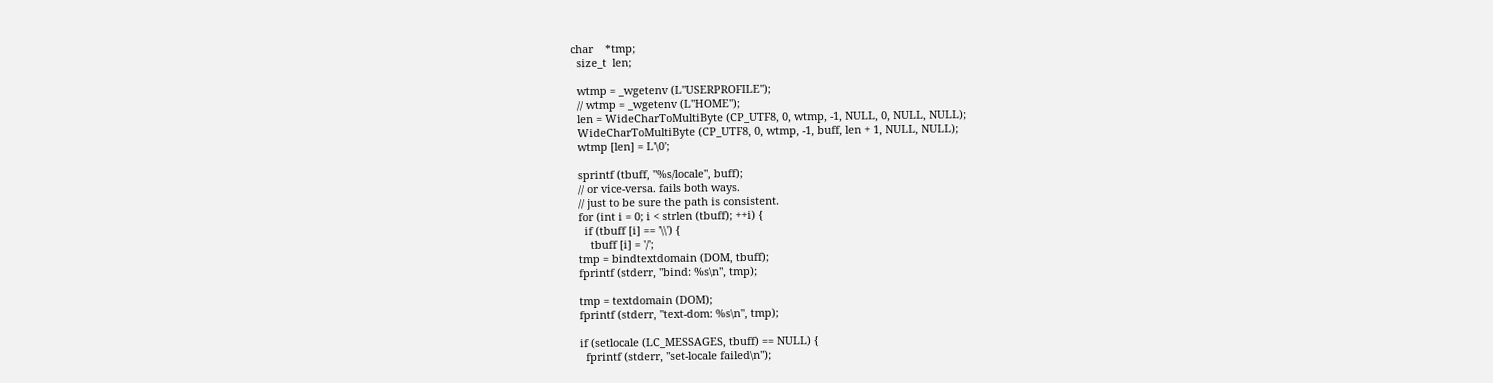char    *tmp;
  size_t  len;

  wtmp = _wgetenv (L"USERPROFILE");
  // wtmp = _wgetenv (L"HOME");
  len = WideCharToMultiByte (CP_UTF8, 0, wtmp, -1, NULL, 0, NULL, NULL);
  WideCharToMultiByte (CP_UTF8, 0, wtmp, -1, buff, len + 1, NULL, NULL);
  wtmp [len] = L'\0';

  sprintf (tbuff, "%s/locale", buff);
  // or vice-versa. fails both ways.
  // just to be sure the path is consistent.
  for (int i = 0; i < strlen (tbuff); ++i) {
    if (tbuff [i] == '\\') {
      tbuff [i] = '/';
  tmp = bindtextdomain (DOM, tbuff);
  fprintf (stderr, "bind: %s\n", tmp);

  tmp = textdomain (DOM);
  fprintf (stderr, "text-dom: %s\n", tmp);

  if (setlocale (LC_MESSAGES, tbuff) == NULL) {
    fprintf (stderr, "set-locale failed\n");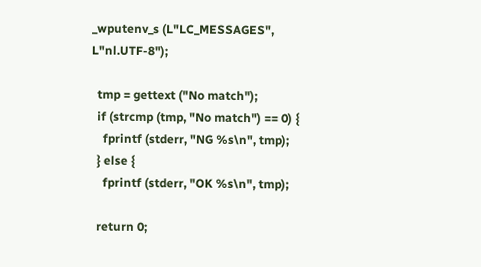_wputenv_s (L"LC_MESSAGES", L"nl.UTF-8");

  tmp = gettext ("No match");
  if (strcmp (tmp, "No match") == 0) {
    fprintf (stderr, "NG %s\n", tmp);
  } else {
    fprintf (stderr, "OK %s\n", tmp);

  return 0;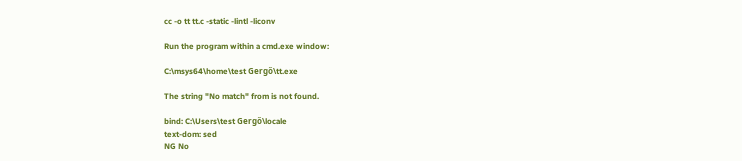cc -o tt tt.c -static -lintl -liconv

Run the program within a cmd.exe window:

C:\msys64\home\test Gergő\tt.exe

The string "No match" from is not found.

bind: C:\Users\test Gergő\locale
text-dom: sed
NG No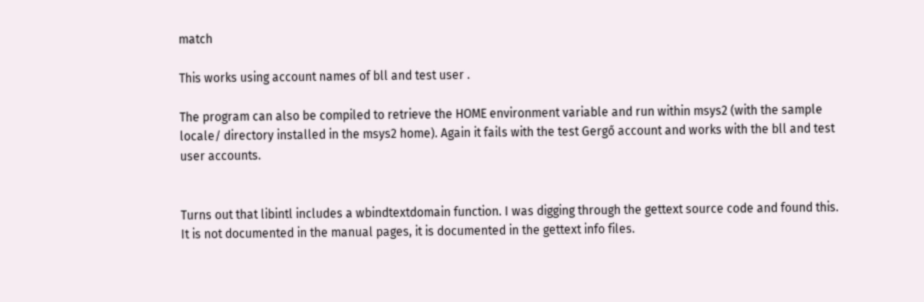match

This works using account names of bll and test user .

The program can also be compiled to retrieve the HOME environment variable and run within msys2 (with the sample locale/ directory installed in the msys2 home). Again it fails with the test Gergő account and works with the bll and test user accounts.


Turns out that libintl includes a wbindtextdomain function. I was digging through the gettext source code and found this. It is not documented in the manual pages, it is documented in the gettext info files.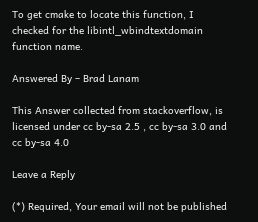To get cmake to locate this function, I checked for the libintl_wbindtextdomain function name.

Answered By – Brad Lanam

This Answer collected from stackoverflow, is licensed under cc by-sa 2.5 , cc by-sa 3.0 and cc by-sa 4.0

Leave a Reply

(*) Required, Your email will not be published